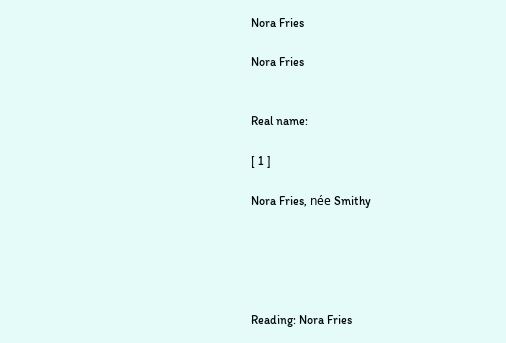Nora Fries

Nora Fries


Real name:

[ 1 ]

Nora Fries, née Smithy





Reading: Nora Fries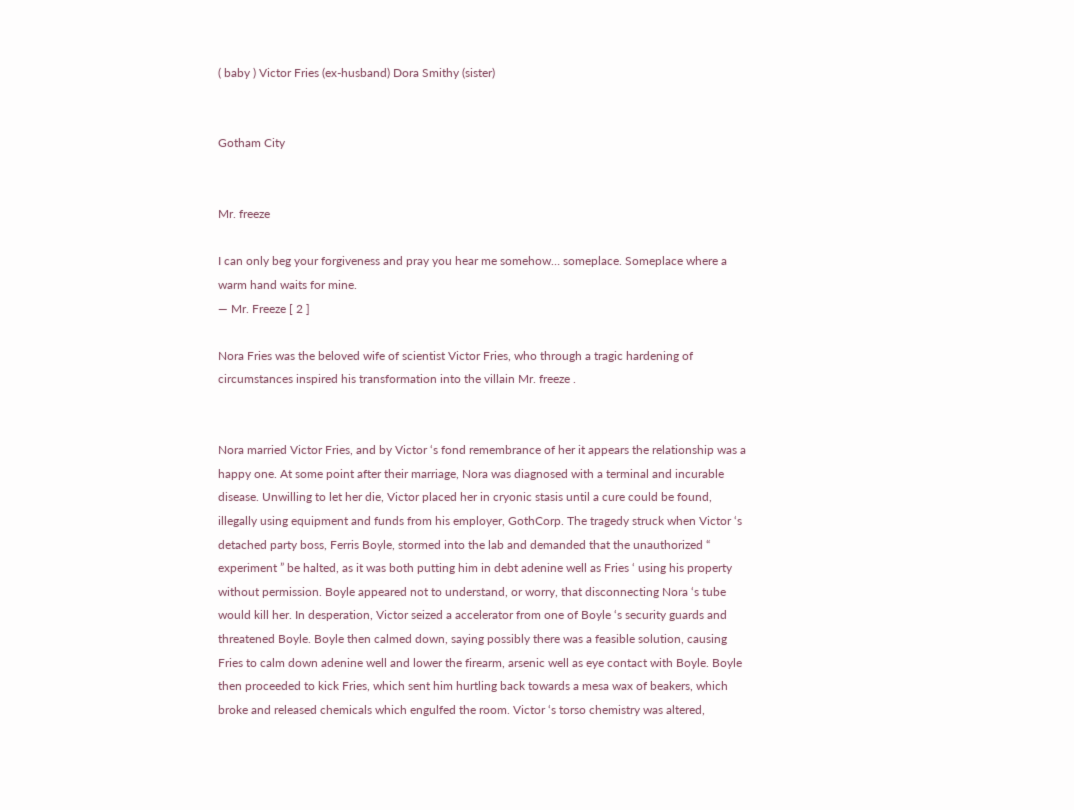( baby ) Victor Fries (ex-husband) Dora Smithy (sister)


Gotham City


Mr. freeze

I can only beg your forgiveness and pray you hear me somehow… someplace. Someplace where a warm hand waits for mine.
— Mr. Freeze [ 2 ]

Nora Fries was the beloved wife of scientist Victor Fries, who through a tragic hardening of circumstances inspired his transformation into the villain Mr. freeze .


Nora married Victor Fries, and by Victor ‘s fond remembrance of her it appears the relationship was a happy one. At some point after their marriage, Nora was diagnosed with a terminal and incurable disease. Unwilling to let her die, Victor placed her in cryonic stasis until a cure could be found, illegally using equipment and funds from his employer, GothCorp. The tragedy struck when Victor ‘s detached party boss, Ferris Boyle, stormed into the lab and demanded that the unauthorized “ experiment ” be halted, as it was both putting him in debt adenine well as Fries ‘ using his property without permission. Boyle appeared not to understand, or worry, that disconnecting Nora ‘s tube would kill her. In desperation, Victor seized a accelerator from one of Boyle ‘s security guards and threatened Boyle. Boyle then calmed down, saying possibly there was a feasible solution, causing Fries to calm down adenine well and lower the firearm, arsenic well as eye contact with Boyle. Boyle then proceeded to kick Fries, which sent him hurtling back towards a mesa wax of beakers, which broke and released chemicals which engulfed the room. Victor ‘s torso chemistry was altered,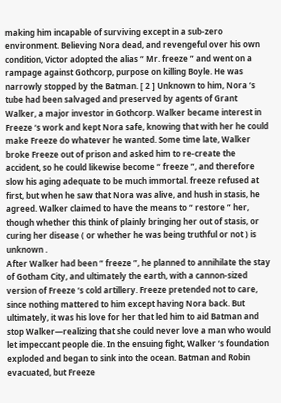making him incapable of surviving except in a sub-zero environment. Believing Nora dead, and revengeful over his own condition, Victor adopted the alias “ Mr. freeze ” and went on a rampage against Gothcorp, purpose on killing Boyle. He was narrowly stopped by the Batman. [ 2 ] Unknown to him, Nora ‘s tube had been salvaged and preserved by agents of Grant Walker, a major investor in Gothcorp. Walker became interest in Freeze ‘s work and kept Nora safe, knowing that with her he could make Freeze do whatever he wanted. Some time late, Walker broke Freeze out of prison and asked him to re-create the accident, so he could likewise become “ freeze ”, and therefore slow his aging adequate to be much immortal. freeze refused at first, but when he saw that Nora was alive, and hush in stasis, he agreed. Walker claimed to have the means to “ restore ” her, though whether this think of plainly bringing her out of stasis, or curing her disease ( or whether he was being truthful or not ) is unknown .
After Walker had been “ freeze ”, he planned to annihilate the stay of Gotham City, and ultimately the earth, with a cannon-sized version of Freeze ‘s cold artillery. Freeze pretended not to care, since nothing mattered to him except having Nora back. But ultimately, it was his love for her that led him to aid Batman and stop Walker—realizing that she could never love a man who would let impeccant people die. In the ensuing fight, Walker ‘s foundation exploded and began to sink into the ocean. Batman and Robin evacuated, but Freeze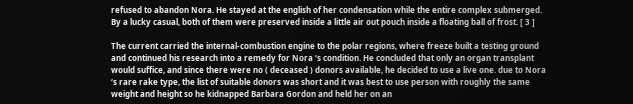refused to abandon Nora. He stayed at the english of her condensation while the entire complex submerged. By a lucky casual, both of them were preserved inside a little air out pouch inside a floating ball of frost. [ 3 ]

The current carried the internal-combustion engine to the polar regions, where freeze built a testing ground and continued his research into a remedy for Nora ‘s condition. He concluded that only an organ transplant would suffice, and since there were no ( deceased ) donors available, he decided to use a live one. due to Nora ‘s rare rake type, the list of suitable donors was short and it was best to use person with roughly the same weight and height so he kidnapped Barbara Gordon and held her on an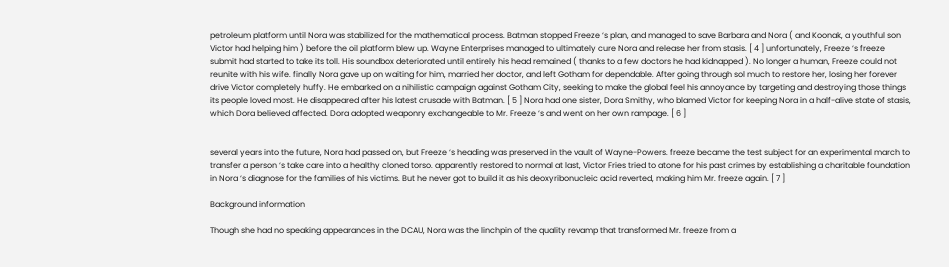petroleum platform until Nora was stabilized for the mathematical process. Batman stopped Freeze ‘s plan, and managed to save Barbara and Nora ( and Koonak, a youthful son Victor had helping him ) before the oil platform blew up. Wayne Enterprises managed to ultimately cure Nora and release her from stasis. [ 4 ] unfortunately, Freeze ‘s freeze submit had started to take its toll. His soundbox deteriorated until entirely his head remained ( thanks to a few doctors he had kidnapped ). No longer a human, Freeze could not reunite with his wife. finally Nora gave up on waiting for him, married her doctor, and left Gotham for dependable. After going through sol much to restore her, losing her forever drive Victor completely huffy. He embarked on a nihilistic campaign against Gotham City, seeking to make the global feel his annoyance by targeting and destroying those things its people loved most. He disappeared after his latest crusade with Batman. [ 5 ] Nora had one sister, Dora Smithy, who blamed Victor for keeping Nora in a half-alive state of stasis, which Dora believed affected. Dora adopted weaponry exchangeable to Mr. Freeze ‘s and went on her own rampage. [ 6 ]


several years into the future, Nora had passed on, but Freeze ‘s heading was preserved in the vault of Wayne-Powers. freeze became the test subject for an experimental march to transfer a person ‘s take care into a healthy cloned torso. apparently restored to normal at last, Victor Fries tried to atone for his past crimes by establishing a charitable foundation in Nora ‘s diagnose for the families of his victims. But he never got to build it as his deoxyribonucleic acid reverted, making him Mr. freeze again. [ 7 ]

Background information

Though she had no speaking appearances in the DCAU, Nora was the linchpin of the quality revamp that transformed Mr. freeze from a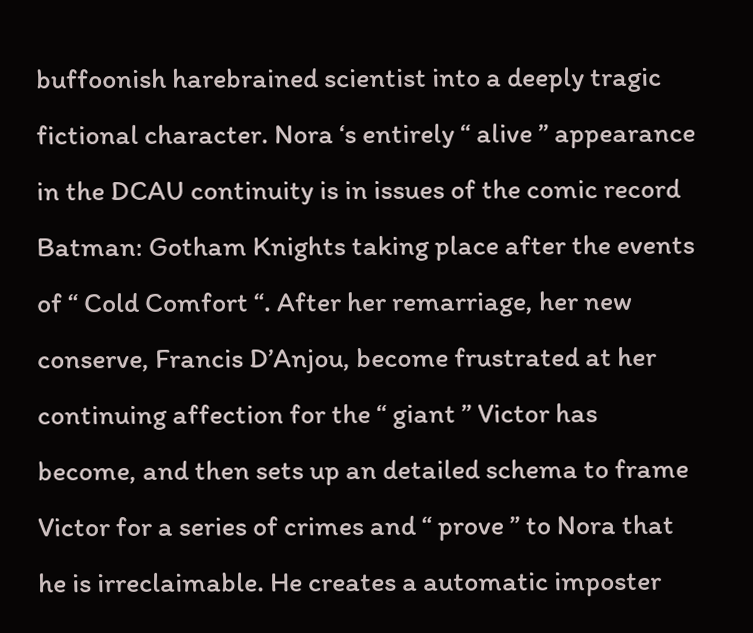buffoonish harebrained scientist into a deeply tragic fictional character. Nora ‘s entirely “ alive ” appearance in the DCAU continuity is in issues of the comic record Batman: Gotham Knights taking place after the events of “ Cold Comfort “. After her remarriage, her new conserve, Francis D’Anjou, become frustrated at her continuing affection for the “ giant ” Victor has become, and then sets up an detailed schema to frame Victor for a series of crimes and “ prove ” to Nora that he is irreclaimable. He creates a automatic imposter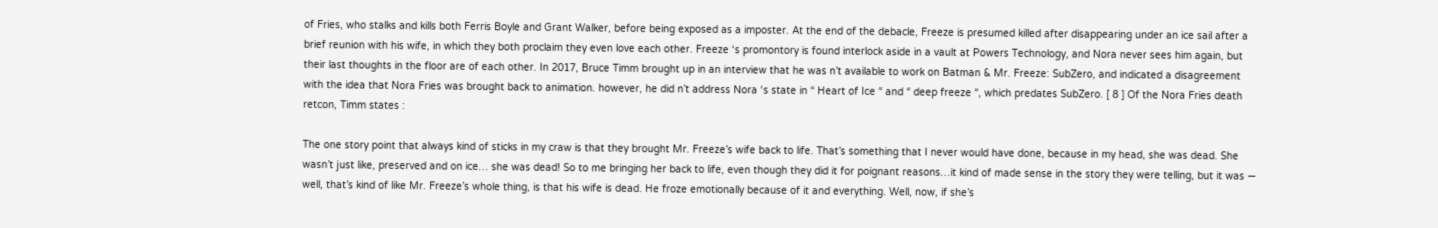of Fries, who stalks and kills both Ferris Boyle and Grant Walker, before being exposed as a imposter. At the end of the debacle, Freeze is presumed killed after disappearing under an ice sail after a brief reunion with his wife, in which they both proclaim they even love each other. Freeze ‘s promontory is found interlock aside in a vault at Powers Technology, and Nora never sees him again, but their last thoughts in the floor are of each other. In 2017, Bruce Timm brought up in an interview that he was n’t available to work on Batman & Mr. Freeze: SubZero, and indicated a disagreement with the idea that Nora Fries was brought back to animation. however, he did n’t address Nora ‘s state in “ Heart of Ice “ and “ deep freeze “, which predates SubZero. [ 8 ] Of the Nora Fries death retcon, Timm states :

The one story point that always kind of sticks in my craw is that they brought Mr. Freeze’s wife back to life. That’s something that I never would have done, because in my head, she was dead. She wasn’t just like, preserved and on ice… she was dead! So to me bringing her back to life, even though they did it for poignant reasons…it kind of made sense in the story they were telling, but it was — well, that’s kind of like Mr. Freeze’s whole thing, is that his wife is dead. He froze emotionally because of it and everything. Well, now, if she’s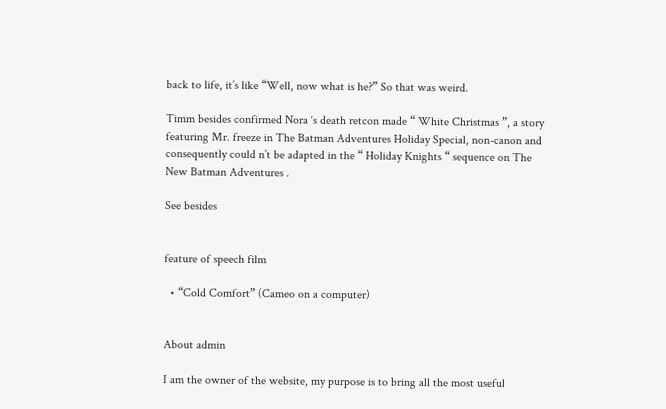back to life, it’s like “Well, now what is he?” So that was weird.

Timm besides confirmed Nora ‘s death retcon made “ White Christmas ”, a story featuring Mr. freeze in The Batman Adventures Holiday Special, non-canon and consequently could n’t be adapted in the “ Holiday Knights “ sequence on The New Batman Adventures .

See besides


feature of speech film

  • “Cold Comfort” (Cameo on a computer)


About admin

I am the owner of the website, my purpose is to bring all the most useful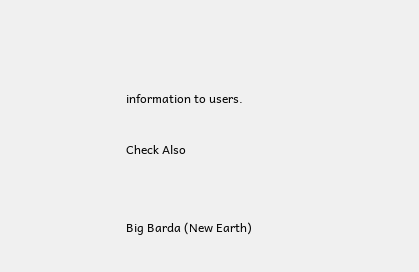information to users.

Check Also


Big Barda (New Earth)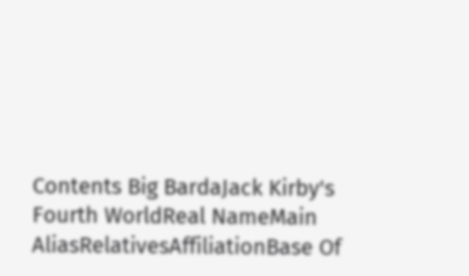Contents Big BardaJack Kirby's Fourth WorldReal NameMain AliasRelativesAffiliationBase Of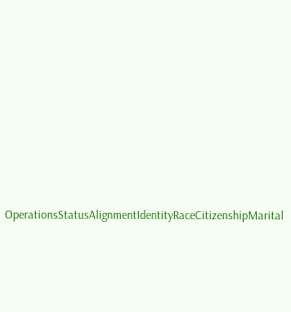OperationsStatusAlignmentIdentityRaceCitizenshipMarital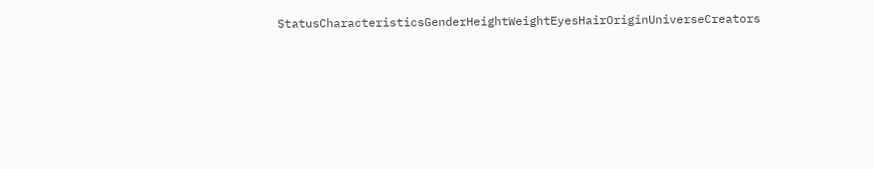StatusCharacteristicsGenderHeightWeightEyesHairOriginUniverseCreators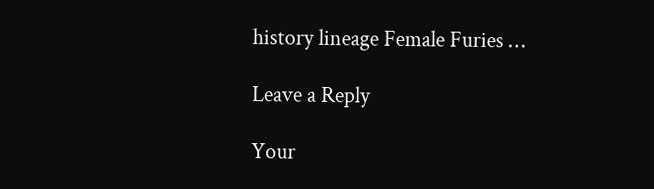history lineage Female Furies …

Leave a Reply

Your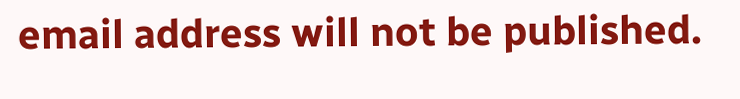email address will not be published.